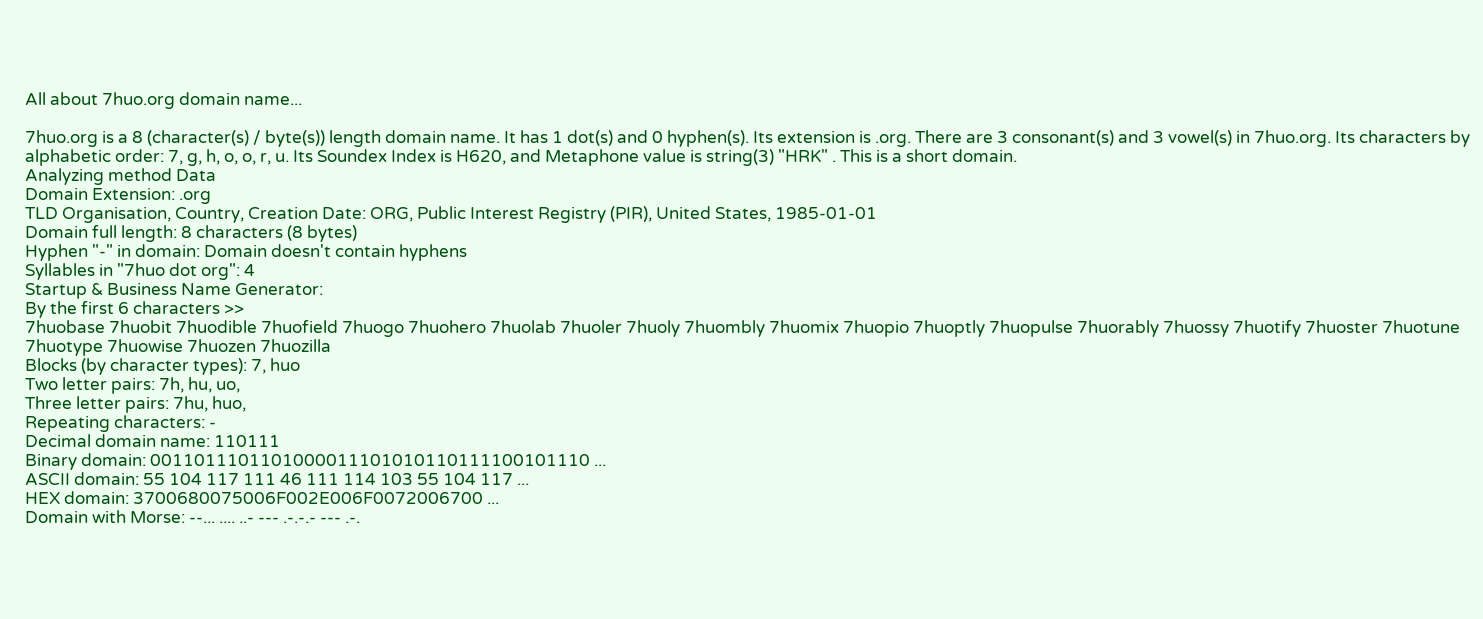All about 7huo.org domain name...

7huo.org is a 8 (character(s) / byte(s)) length domain name. It has 1 dot(s) and 0 hyphen(s). Its extension is .org. There are 3 consonant(s) and 3 vowel(s) in 7huo.org. Its characters by alphabetic order: 7, g, h, o, o, r, u. Its Soundex Index is H620, and Metaphone value is string(3) "HRK" . This is a short domain.
Analyzing method Data
Domain Extension: .org
TLD Organisation, Country, Creation Date: ORG, Public Interest Registry (PIR), United States, 1985-01-01
Domain full length: 8 characters (8 bytes)
Hyphen "-" in domain: Domain doesn't contain hyphens
Syllables in "7huo dot org": 4
Startup & Business Name Generator:
By the first 6 characters >>
7huobase 7huobit 7huodible 7huofield 7huogo 7huohero 7huolab 7huoler 7huoly 7huombly 7huomix 7huopio 7huoptly 7huopulse 7huorably 7huossy 7huotify 7huoster 7huotune 7huotype 7huowise 7huozen 7huozilla
Blocks (by character types): 7, huo
Two letter pairs: 7h, hu, uo,
Three letter pairs: 7hu, huo,
Repeating characters: -
Decimal domain name: 110111
Binary domain: 0011011101101000011101010110111100101110 ...
ASCII domain: 55 104 117 111 46 111 114 103 55 104 117 ...
HEX domain: 3700680075006F002E006F0072006700 ...
Domain with Morse: --... .... ..- --- .-.-.- --- .-.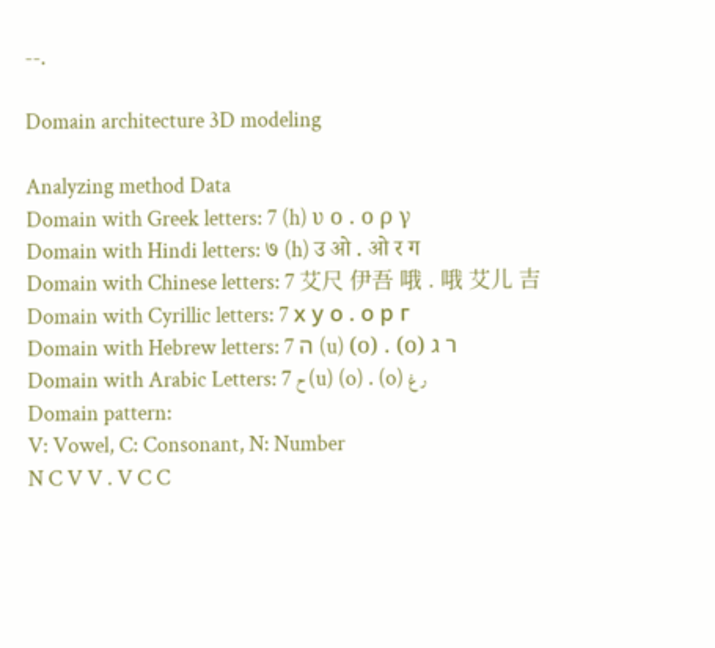--.

Domain architecture 3D modeling

Analyzing method Data
Domain with Greek letters: 7 (h) υ ο . ο ρ γ
Domain with Hindi letters: ७ (h) उ ओ . ओ र ग
Domain with Chinese letters: 7 艾尺 伊吾 哦 . 哦 艾儿 吉
Domain with Cyrillic letters: 7 х у о . о р г
Domain with Hebrew letters: 7 ה (u) (ο) . (ο) ר ג
Domain with Arabic Letters: 7 ح (u) (o) . (o) ر غ
Domain pattern:
V: Vowel, C: Consonant, N: Number
N C V V . V C C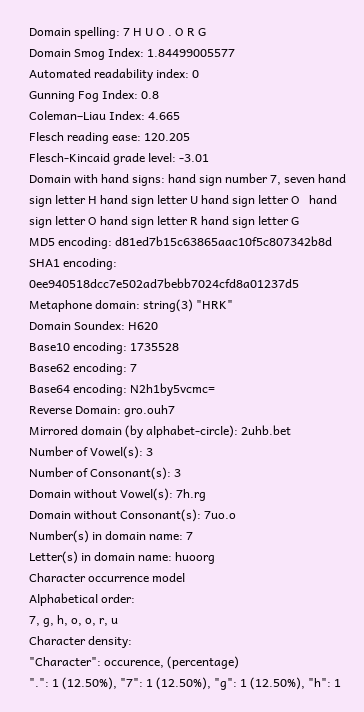Domain spelling: 7 H U O . O R G
Domain Smog Index: 1.84499005577
Automated readability index: 0
Gunning Fog Index: 0.8
Coleman–Liau Index: 4.665
Flesch reading ease: 120.205
Flesch-Kincaid grade level: -3.01
Domain with hand signs: hand sign number 7, seven hand sign letter H hand sign letter U hand sign letter O   hand sign letter O hand sign letter R hand sign letter G
MD5 encoding: d81ed7b15c63865aac10f5c807342b8d
SHA1 encoding: 0ee940518dcc7e502ad7bebb7024cfd8a01237d5
Metaphone domain: string(3) "HRK"
Domain Soundex: H620
Base10 encoding: 1735528
Base62 encoding: 7
Base64 encoding: N2h1by5vcmc=
Reverse Domain: gro.ouh7
Mirrored domain (by alphabet-circle): 2uhb.bet
Number of Vowel(s): 3
Number of Consonant(s): 3
Domain without Vowel(s): 7h.rg
Domain without Consonant(s): 7uo.o
Number(s) in domain name: 7
Letter(s) in domain name: huoorg
Character occurrence model
Alphabetical order:
7, g, h, o, o, r, u
Character density:
"Character": occurence, (percentage)
".": 1 (12.50%), "7": 1 (12.50%), "g": 1 (12.50%), "h": 1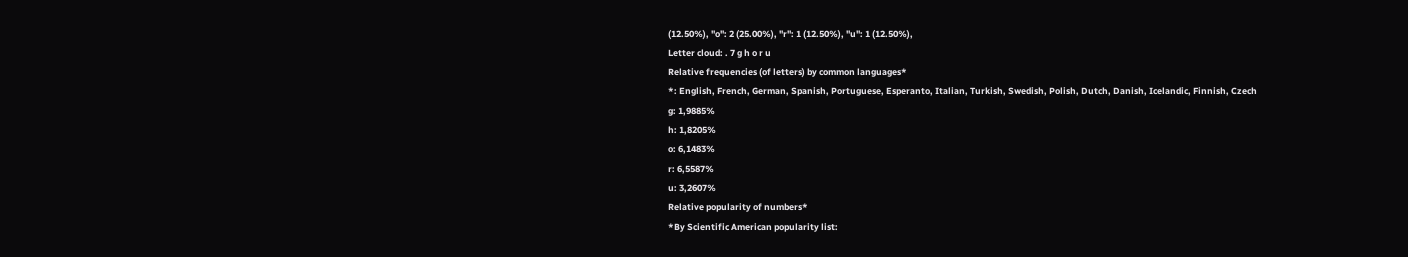(12.50%), "o": 2 (25.00%), "r": 1 (12.50%), "u": 1 (12.50%),
Letter cloud: . 7 g h o r u
Relative frequencies (of letters) by common languages*
*: English, French, German, Spanish, Portuguese, Esperanto, Italian, Turkish, Swedish, Polish, Dutch, Danish, Icelandic, Finnish, Czech
g: 1,9885%
h: 1,8205%
o: 6,1483%
r: 6,5587%
u: 3,2607%
Relative popularity of numbers*
*By Scientific American popularity list: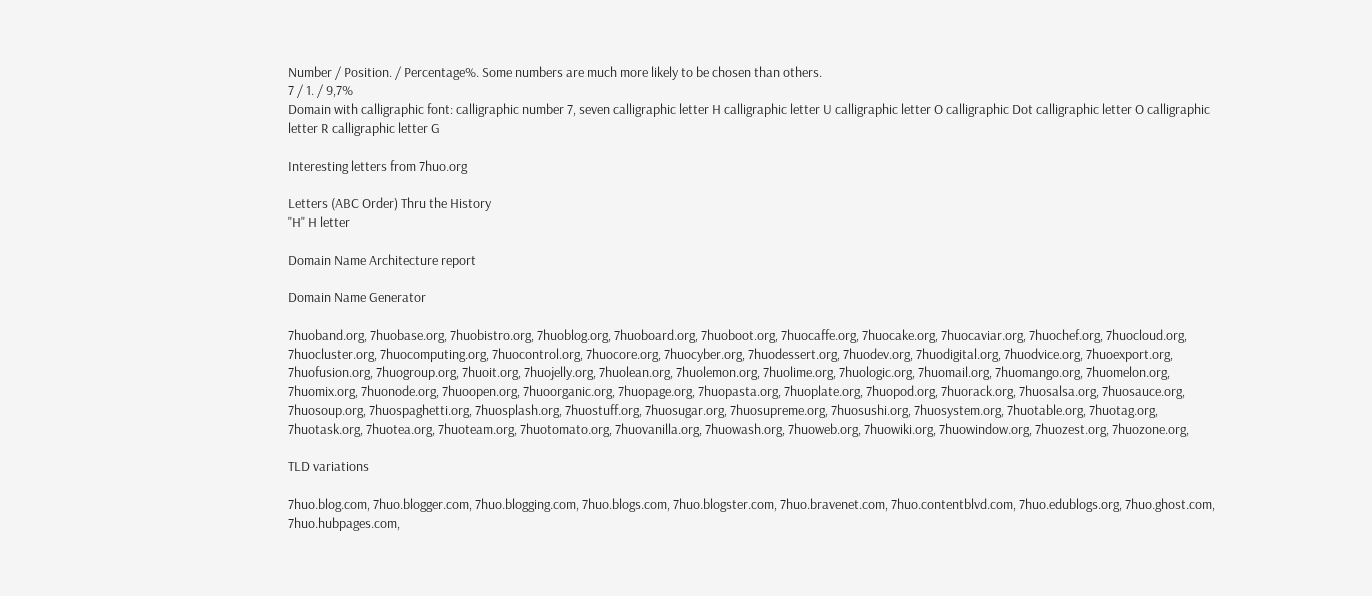Number / Position. / Percentage%. Some numbers are much more likely to be chosen than others.
7 / 1. / 9,7%
Domain with calligraphic font: calligraphic number 7, seven calligraphic letter H calligraphic letter U calligraphic letter O calligraphic Dot calligraphic letter O calligraphic letter R calligraphic letter G

Interesting letters from 7huo.org

Letters (ABC Order) Thru the History
"H" H letter

Domain Name Architecture report

Domain Name Generator

7huoband.org, 7huobase.org, 7huobistro.org, 7huoblog.org, 7huoboard.org, 7huoboot.org, 7huocaffe.org, 7huocake.org, 7huocaviar.org, 7huochef.org, 7huocloud.org, 7huocluster.org, 7huocomputing.org, 7huocontrol.org, 7huocore.org, 7huocyber.org, 7huodessert.org, 7huodev.org, 7huodigital.org, 7huodvice.org, 7huoexport.org, 7huofusion.org, 7huogroup.org, 7huoit.org, 7huojelly.org, 7huolean.org, 7huolemon.org, 7huolime.org, 7huologic.org, 7huomail.org, 7huomango.org, 7huomelon.org, 7huomix.org, 7huonode.org, 7huoopen.org, 7huoorganic.org, 7huopage.org, 7huopasta.org, 7huoplate.org, 7huopod.org, 7huorack.org, 7huosalsa.org, 7huosauce.org, 7huosoup.org, 7huospaghetti.org, 7huosplash.org, 7huostuff.org, 7huosugar.org, 7huosupreme.org, 7huosushi.org, 7huosystem.org, 7huotable.org, 7huotag.org, 7huotask.org, 7huotea.org, 7huoteam.org, 7huotomato.org, 7huovanilla.org, 7huowash.org, 7huoweb.org, 7huowiki.org, 7huowindow.org, 7huozest.org, 7huozone.org,

TLD variations

7huo.blog.com, 7huo.blogger.com, 7huo.blogging.com, 7huo.blogs.com, 7huo.blogster.com, 7huo.bravenet.com, 7huo.contentblvd.com, 7huo.edublogs.org, 7huo.ghost.com, 7huo.hubpages.com,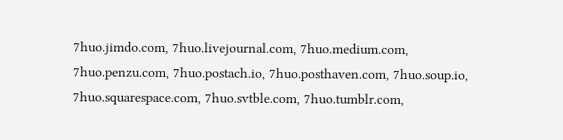7huo.jimdo.com, 7huo.livejournal.com, 7huo.medium.com, 7huo.penzu.com, 7huo.postach.io, 7huo.posthaven.com, 7huo.soup.io, 7huo.squarespace.com, 7huo.svtble.com, 7huo.tumblr.com,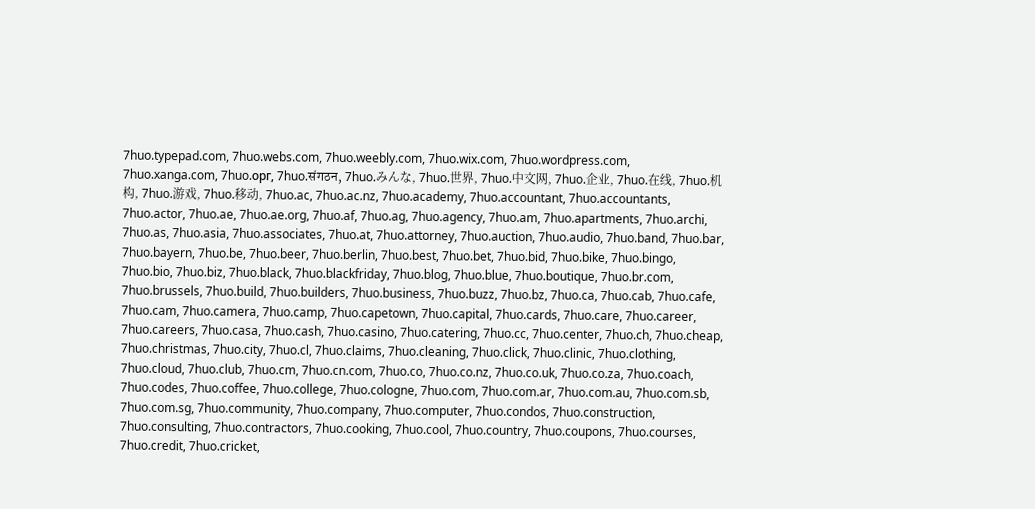7huo.typepad.com, 7huo.webs.com, 7huo.weebly.com, 7huo.wix.com, 7huo.wordpress.com, 7huo.xanga.com, 7huo.орг, 7huo.संगठन, 7huo.みんな, 7huo.世界, 7huo.中文网, 7huo.企业, 7huo.在线, 7huo.机构, 7huo.游戏, 7huo.移动, 7huo.ac, 7huo.ac.nz, 7huo.academy, 7huo.accountant, 7huo.accountants, 7huo.actor, 7huo.ae, 7huo.ae.org, 7huo.af, 7huo.ag, 7huo.agency, 7huo.am, 7huo.apartments, 7huo.archi, 7huo.as, 7huo.asia, 7huo.associates, 7huo.at, 7huo.attorney, 7huo.auction, 7huo.audio, 7huo.band, 7huo.bar, 7huo.bayern, 7huo.be, 7huo.beer, 7huo.berlin, 7huo.best, 7huo.bet, 7huo.bid, 7huo.bike, 7huo.bingo, 7huo.bio, 7huo.biz, 7huo.black, 7huo.blackfriday, 7huo.blog, 7huo.blue, 7huo.boutique, 7huo.br.com, 7huo.brussels, 7huo.build, 7huo.builders, 7huo.business, 7huo.buzz, 7huo.bz, 7huo.ca, 7huo.cab, 7huo.cafe, 7huo.cam, 7huo.camera, 7huo.camp, 7huo.capetown, 7huo.capital, 7huo.cards, 7huo.care, 7huo.career, 7huo.careers, 7huo.casa, 7huo.cash, 7huo.casino, 7huo.catering, 7huo.cc, 7huo.center, 7huo.ch, 7huo.cheap, 7huo.christmas, 7huo.city, 7huo.cl, 7huo.claims, 7huo.cleaning, 7huo.click, 7huo.clinic, 7huo.clothing, 7huo.cloud, 7huo.club, 7huo.cm, 7huo.cn.com, 7huo.co, 7huo.co.nz, 7huo.co.uk, 7huo.co.za, 7huo.coach, 7huo.codes, 7huo.coffee, 7huo.college, 7huo.cologne, 7huo.com, 7huo.com.ar, 7huo.com.au, 7huo.com.sb, 7huo.com.sg, 7huo.community, 7huo.company, 7huo.computer, 7huo.condos, 7huo.construction, 7huo.consulting, 7huo.contractors, 7huo.cooking, 7huo.cool, 7huo.country, 7huo.coupons, 7huo.courses, 7huo.credit, 7huo.cricket,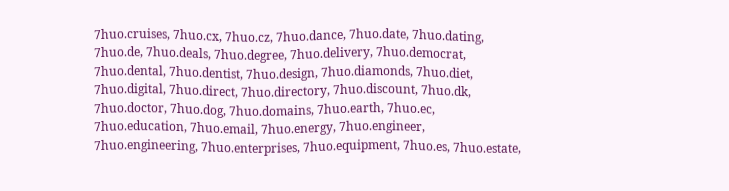7huo.cruises, 7huo.cx, 7huo.cz, 7huo.dance, 7huo.date, 7huo.dating, 7huo.de, 7huo.deals, 7huo.degree, 7huo.delivery, 7huo.democrat, 7huo.dental, 7huo.dentist, 7huo.design, 7huo.diamonds, 7huo.diet, 7huo.digital, 7huo.direct, 7huo.directory, 7huo.discount, 7huo.dk, 7huo.doctor, 7huo.dog, 7huo.domains, 7huo.earth, 7huo.ec, 7huo.education, 7huo.email, 7huo.energy, 7huo.engineer, 7huo.engineering, 7huo.enterprises, 7huo.equipment, 7huo.es, 7huo.estate,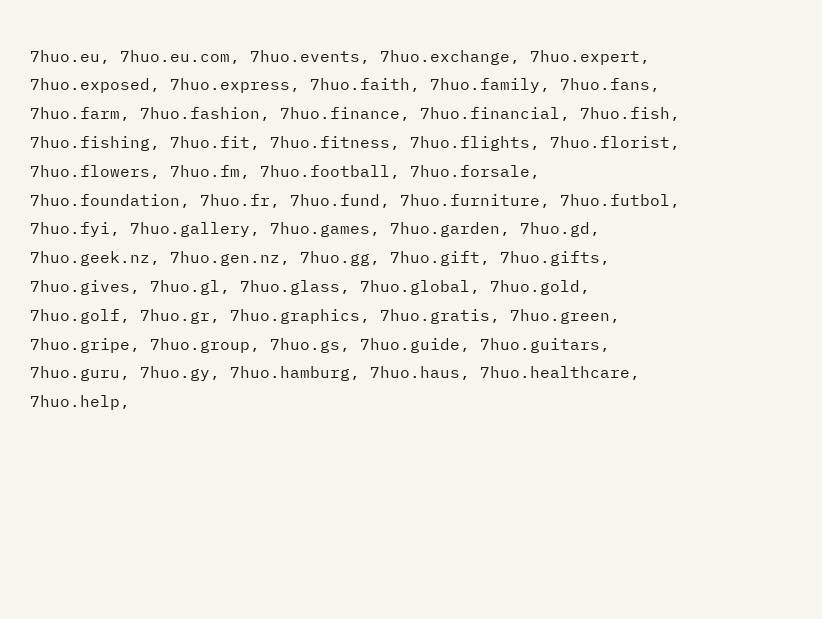7huo.eu, 7huo.eu.com, 7huo.events, 7huo.exchange, 7huo.expert, 7huo.exposed, 7huo.express, 7huo.faith, 7huo.family, 7huo.fans, 7huo.farm, 7huo.fashion, 7huo.finance, 7huo.financial, 7huo.fish, 7huo.fishing, 7huo.fit, 7huo.fitness, 7huo.flights, 7huo.florist, 7huo.flowers, 7huo.fm, 7huo.football, 7huo.forsale, 7huo.foundation, 7huo.fr, 7huo.fund, 7huo.furniture, 7huo.futbol, 7huo.fyi, 7huo.gallery, 7huo.games, 7huo.garden, 7huo.gd, 7huo.geek.nz, 7huo.gen.nz, 7huo.gg, 7huo.gift, 7huo.gifts, 7huo.gives, 7huo.gl, 7huo.glass, 7huo.global, 7huo.gold, 7huo.golf, 7huo.gr, 7huo.graphics, 7huo.gratis, 7huo.green, 7huo.gripe, 7huo.group, 7huo.gs, 7huo.guide, 7huo.guitars, 7huo.guru, 7huo.gy, 7huo.hamburg, 7huo.haus, 7huo.healthcare, 7huo.help,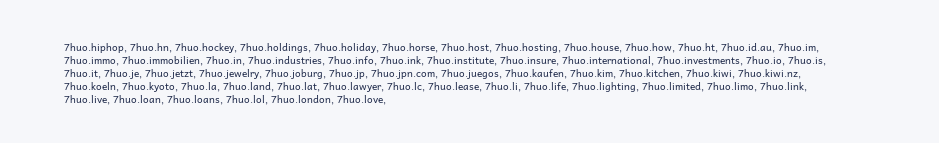7huo.hiphop, 7huo.hn, 7huo.hockey, 7huo.holdings, 7huo.holiday, 7huo.horse, 7huo.host, 7huo.hosting, 7huo.house, 7huo.how, 7huo.ht, 7huo.id.au, 7huo.im, 7huo.immo, 7huo.immobilien, 7huo.in, 7huo.industries, 7huo.info, 7huo.ink, 7huo.institute, 7huo.insure, 7huo.international, 7huo.investments, 7huo.io, 7huo.is, 7huo.it, 7huo.je, 7huo.jetzt, 7huo.jewelry, 7huo.joburg, 7huo.jp, 7huo.jpn.com, 7huo.juegos, 7huo.kaufen, 7huo.kim, 7huo.kitchen, 7huo.kiwi, 7huo.kiwi.nz, 7huo.koeln, 7huo.kyoto, 7huo.la, 7huo.land, 7huo.lat, 7huo.lawyer, 7huo.lc, 7huo.lease, 7huo.li, 7huo.life, 7huo.lighting, 7huo.limited, 7huo.limo, 7huo.link, 7huo.live, 7huo.loan, 7huo.loans, 7huo.lol, 7huo.london, 7huo.love,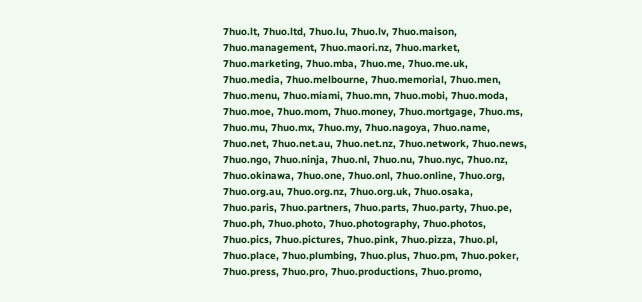7huo.lt, 7huo.ltd, 7huo.lu, 7huo.lv, 7huo.maison, 7huo.management, 7huo.maori.nz, 7huo.market, 7huo.marketing, 7huo.mba, 7huo.me, 7huo.me.uk, 7huo.media, 7huo.melbourne, 7huo.memorial, 7huo.men, 7huo.menu, 7huo.miami, 7huo.mn, 7huo.mobi, 7huo.moda, 7huo.moe, 7huo.mom, 7huo.money, 7huo.mortgage, 7huo.ms, 7huo.mu, 7huo.mx, 7huo.my, 7huo.nagoya, 7huo.name, 7huo.net, 7huo.net.au, 7huo.net.nz, 7huo.network, 7huo.news, 7huo.ngo, 7huo.ninja, 7huo.nl, 7huo.nu, 7huo.nyc, 7huo.nz, 7huo.okinawa, 7huo.one, 7huo.onl, 7huo.online, 7huo.org, 7huo.org.au, 7huo.org.nz, 7huo.org.uk, 7huo.osaka, 7huo.paris, 7huo.partners, 7huo.parts, 7huo.party, 7huo.pe, 7huo.ph, 7huo.photo, 7huo.photography, 7huo.photos, 7huo.pics, 7huo.pictures, 7huo.pink, 7huo.pizza, 7huo.pl, 7huo.place, 7huo.plumbing, 7huo.plus, 7huo.pm, 7huo.poker, 7huo.press, 7huo.pro, 7huo.productions, 7huo.promo,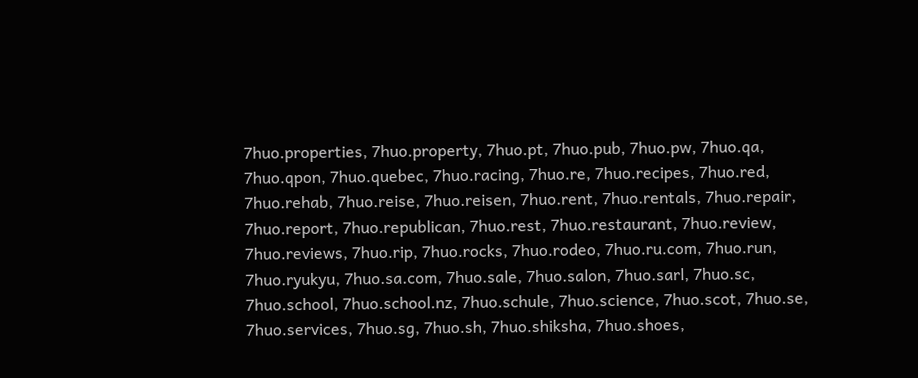7huo.properties, 7huo.property, 7huo.pt, 7huo.pub, 7huo.pw, 7huo.qa, 7huo.qpon, 7huo.quebec, 7huo.racing, 7huo.re, 7huo.recipes, 7huo.red, 7huo.rehab, 7huo.reise, 7huo.reisen, 7huo.rent, 7huo.rentals, 7huo.repair, 7huo.report, 7huo.republican, 7huo.rest, 7huo.restaurant, 7huo.review, 7huo.reviews, 7huo.rip, 7huo.rocks, 7huo.rodeo, 7huo.ru.com, 7huo.run, 7huo.ryukyu, 7huo.sa.com, 7huo.sale, 7huo.salon, 7huo.sarl, 7huo.sc, 7huo.school, 7huo.school.nz, 7huo.schule, 7huo.science, 7huo.scot, 7huo.se, 7huo.services, 7huo.sg, 7huo.sh, 7huo.shiksha, 7huo.shoes,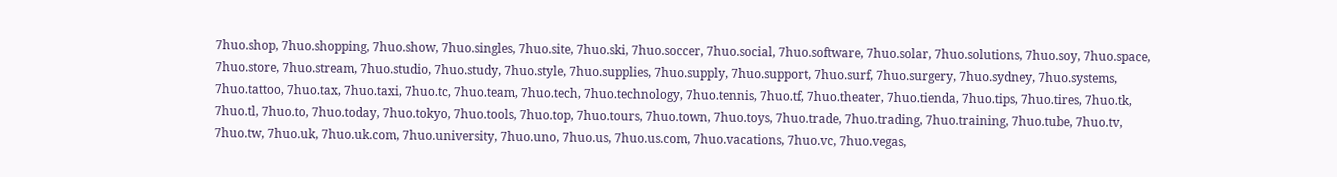7huo.shop, 7huo.shopping, 7huo.show, 7huo.singles, 7huo.site, 7huo.ski, 7huo.soccer, 7huo.social, 7huo.software, 7huo.solar, 7huo.solutions, 7huo.soy, 7huo.space, 7huo.store, 7huo.stream, 7huo.studio, 7huo.study, 7huo.style, 7huo.supplies, 7huo.supply, 7huo.support, 7huo.surf, 7huo.surgery, 7huo.sydney, 7huo.systems, 7huo.tattoo, 7huo.tax, 7huo.taxi, 7huo.tc, 7huo.team, 7huo.tech, 7huo.technology, 7huo.tennis, 7huo.tf, 7huo.theater, 7huo.tienda, 7huo.tips, 7huo.tires, 7huo.tk, 7huo.tl, 7huo.to, 7huo.today, 7huo.tokyo, 7huo.tools, 7huo.top, 7huo.tours, 7huo.town, 7huo.toys, 7huo.trade, 7huo.trading, 7huo.training, 7huo.tube, 7huo.tv, 7huo.tw, 7huo.uk, 7huo.uk.com, 7huo.university, 7huo.uno, 7huo.us, 7huo.us.com, 7huo.vacations, 7huo.vc, 7huo.vegas,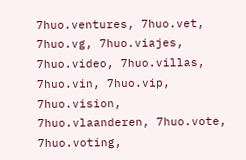7huo.ventures, 7huo.vet, 7huo.vg, 7huo.viajes, 7huo.video, 7huo.villas, 7huo.vin, 7huo.vip, 7huo.vision, 7huo.vlaanderen, 7huo.vote, 7huo.voting,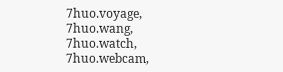7huo.voyage, 7huo.wang, 7huo.watch, 7huo.webcam,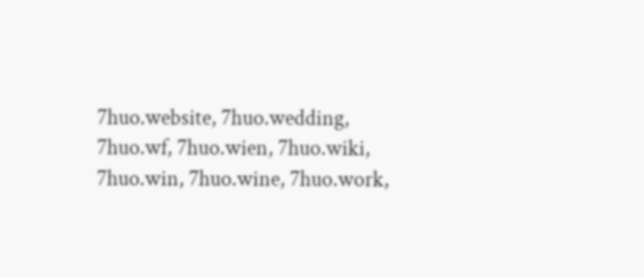7huo.website, 7huo.wedding, 7huo.wf, 7huo.wien, 7huo.wiki, 7huo.win, 7huo.wine, 7huo.work,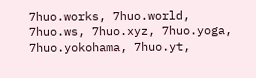7huo.works, 7huo.world, 7huo.ws, 7huo.xyz, 7huo.yoga, 7huo.yokohama, 7huo.yt,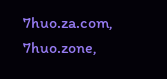7huo.za.com, 7huo.zone,